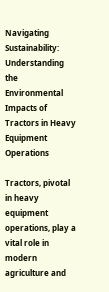Navigating Sustainability: Understanding the Environmental Impacts of Tractors in Heavy Equipment Operations

Tractors, pivotal in heavy equipment operations, play a vital role in modern agriculture and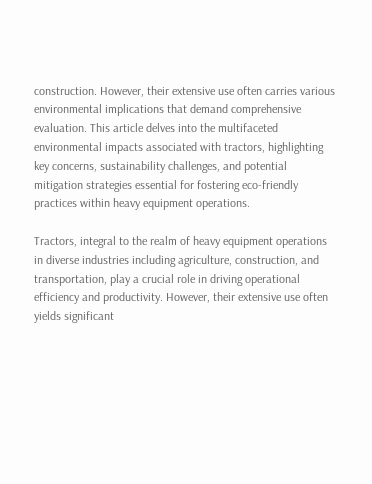construction. However, their extensive use often carries various environmental implications that demand comprehensive evaluation. This article delves into the multifaceted environmental impacts associated with tractors, highlighting key concerns, sustainability challenges, and potential mitigation strategies essential for fostering eco-friendly practices within heavy equipment operations.

Tractors, integral to the realm of heavy equipment operations in diverse industries including agriculture, construction, and transportation, play a crucial role in driving operational efficiency and productivity. However, their extensive use often yields significant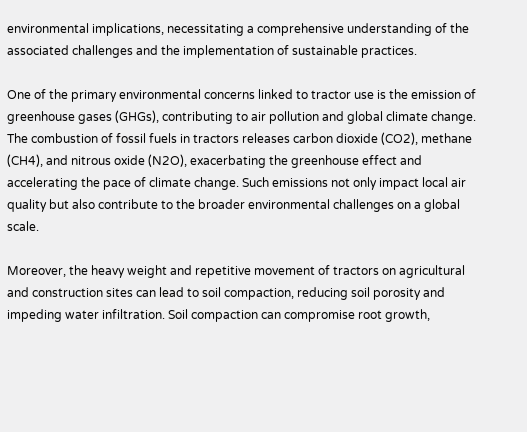environmental implications, necessitating a comprehensive understanding of the associated challenges and the implementation of sustainable practices.

One of the primary environmental concerns linked to tractor use is the emission of greenhouse gases (GHGs), contributing to air pollution and global climate change. The combustion of fossil fuels in tractors releases carbon dioxide (CO2), methane (CH4), and nitrous oxide (N2O), exacerbating the greenhouse effect and accelerating the pace of climate change. Such emissions not only impact local air quality but also contribute to the broader environmental challenges on a global scale.

Moreover, the heavy weight and repetitive movement of tractors on agricultural and construction sites can lead to soil compaction, reducing soil porosity and impeding water infiltration. Soil compaction can compromise root growth,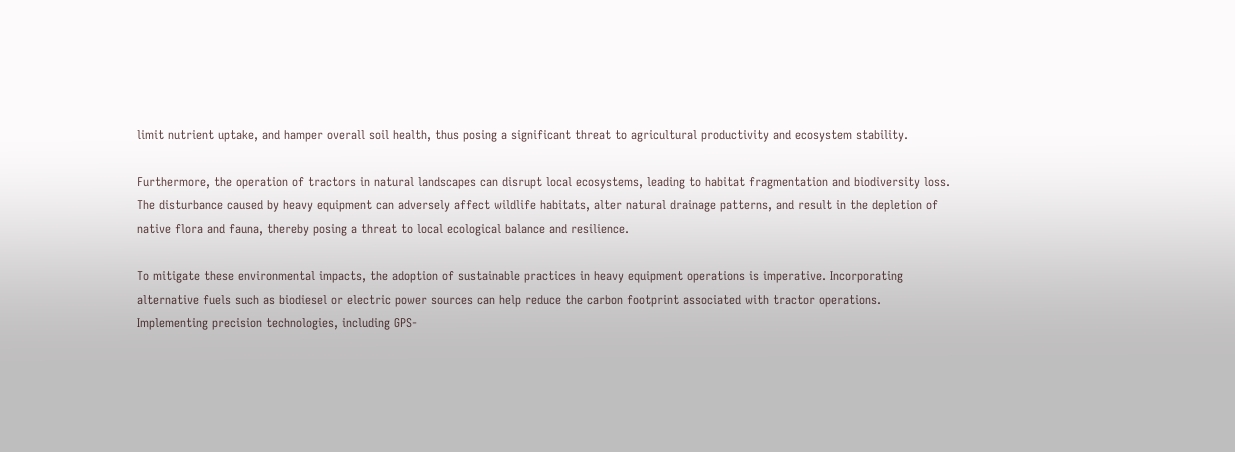limit nutrient uptake, and hamper overall soil health, thus posing a significant threat to agricultural productivity and ecosystem stability.

Furthermore, the operation of tractors in natural landscapes can disrupt local ecosystems, leading to habitat fragmentation and biodiversity loss. The disturbance caused by heavy equipment can adversely affect wildlife habitats, alter natural drainage patterns, and result in the depletion of native flora and fauna, thereby posing a threat to local ecological balance and resilience.

To mitigate these environmental impacts, the adoption of sustainable practices in heavy equipment operations is imperative. Incorporating alternative fuels such as biodiesel or electric power sources can help reduce the carbon footprint associated with tractor operations. Implementing precision technologies, including GPS-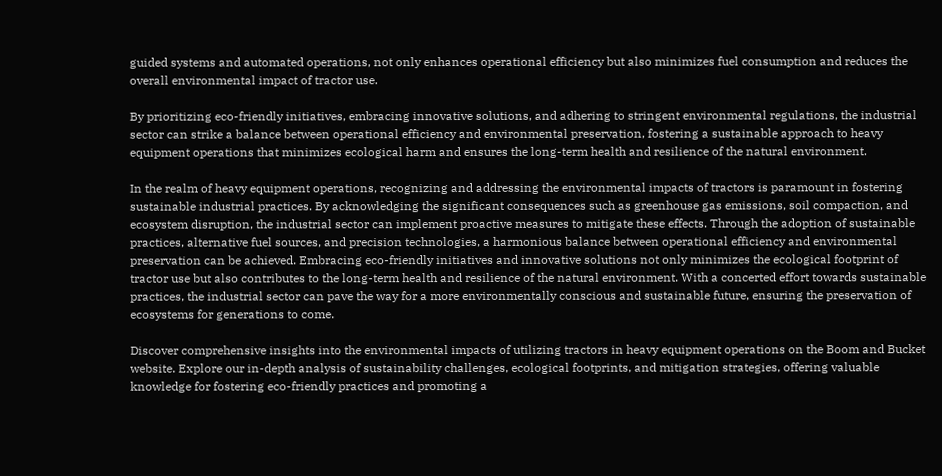guided systems and automated operations, not only enhances operational efficiency but also minimizes fuel consumption and reduces the overall environmental impact of tractor use.

By prioritizing eco-friendly initiatives, embracing innovative solutions, and adhering to stringent environmental regulations, the industrial sector can strike a balance between operational efficiency and environmental preservation, fostering a sustainable approach to heavy equipment operations that minimizes ecological harm and ensures the long-term health and resilience of the natural environment.

In the realm of heavy equipment operations, recognizing and addressing the environmental impacts of tractors is paramount in fostering sustainable industrial practices. By acknowledging the significant consequences such as greenhouse gas emissions, soil compaction, and ecosystem disruption, the industrial sector can implement proactive measures to mitigate these effects. Through the adoption of sustainable practices, alternative fuel sources, and precision technologies, a harmonious balance between operational efficiency and environmental preservation can be achieved. Embracing eco-friendly initiatives and innovative solutions not only minimizes the ecological footprint of tractor use but also contributes to the long-term health and resilience of the natural environment. With a concerted effort towards sustainable practices, the industrial sector can pave the way for a more environmentally conscious and sustainable future, ensuring the preservation of ecosystems for generations to come.

Discover comprehensive insights into the environmental impacts of utilizing tractors in heavy equipment operations on the Boom and Bucket website. Explore our in-depth analysis of sustainability challenges, ecological footprints, and mitigation strategies, offering valuable knowledge for fostering eco-friendly practices and promoting a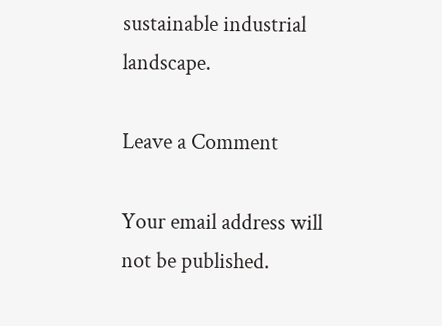sustainable industrial landscape.

Leave a Comment

Your email address will not be published.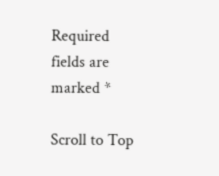Required fields are marked *

Scroll to Top